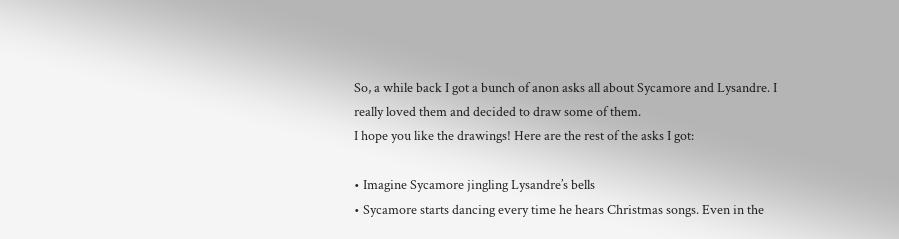So, a while back I got a bunch of anon asks all about Sycamore and Lysandre. I really loved them and decided to draw some of them.
I hope you like the drawings! Here are the rest of the asks I got:

• Imagine Sycamore jingling Lysandre’s bells
• Sycamore starts dancing every time he hears Christmas songs. Even in the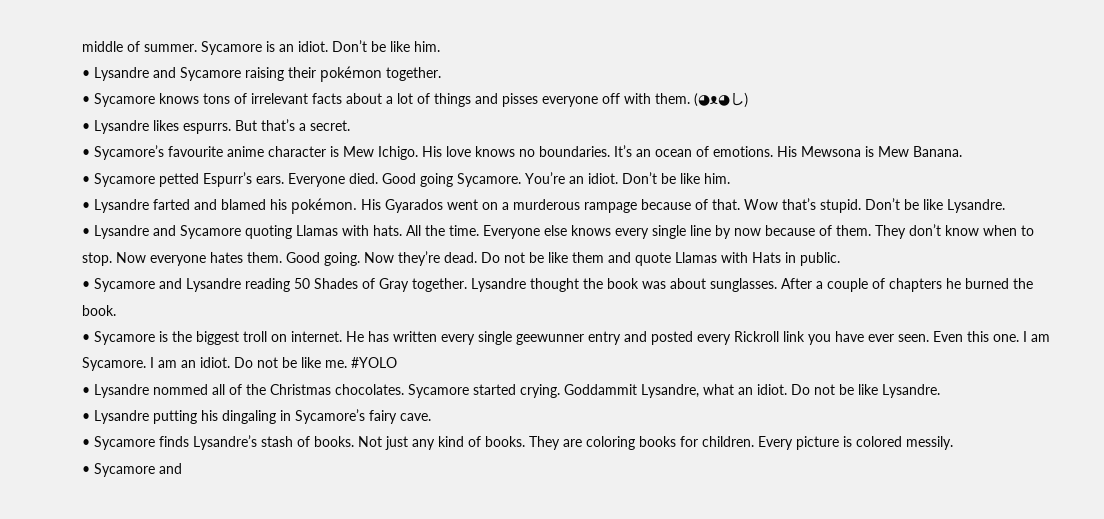middle of summer. Sycamore is an idiot. Don’t be like him.
• Lysandre and Sycamore raising their pokémon together.
• Sycamore knows tons of irrelevant facts about a lot of things and pisses everyone off with them. (◕ᴥ◕し)
• Lysandre likes espurrs. But that’s a secret.
• Sycamore’s favourite anime character is Mew Ichigo. His love knows no boundaries. It’s an ocean of emotions. His Mewsona is Mew Banana.
• Sycamore petted Espurr’s ears. Everyone died. Good going Sycamore. You’re an idiot. Don’t be like him.
• Lysandre farted and blamed his pokémon. His Gyarados went on a murderous rampage because of that. Wow that’s stupid. Don’t be like Lysandre.
• Lysandre and Sycamore quoting Llamas with hats. All the time. Everyone else knows every single line by now because of them. They don’t know when to stop. Now everyone hates them. Good going. Now they’re dead. Do not be like them and quote Llamas with Hats in public.
• Sycamore and Lysandre reading 50 Shades of Gray together. Lysandre thought the book was about sunglasses. After a couple of chapters he burned the book.
• Sycamore is the biggest troll on internet. He has written every single geewunner entry and posted every Rickroll link you have ever seen. Even this one. I am Sycamore. I am an idiot. Do not be like me. #YOLO
• Lysandre nommed all of the Christmas chocolates. Sycamore started crying. Goddammit Lysandre, what an idiot. Do not be like Lysandre.
• Lysandre putting his dingaling in Sycamore’s fairy cave.
• Sycamore finds Lysandre’s stash of books. Not just any kind of books. They are coloring books for children. Every picture is colored messily.
• Sycamore and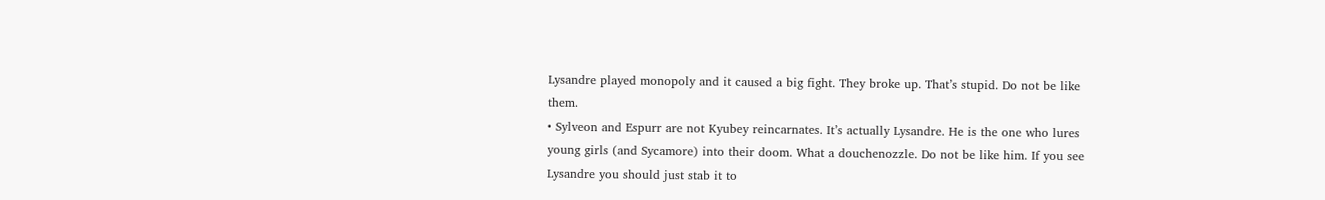Lysandre played monopoly and it caused a big fight. They broke up. That’s stupid. Do not be like them.
• Sylveon and Espurr are not Kyubey reincarnates. It’s actually Lysandre. He is the one who lures young girls (and Sycamore) into their doom. What a douchenozzle. Do not be like him. If you see Lysandre you should just stab it to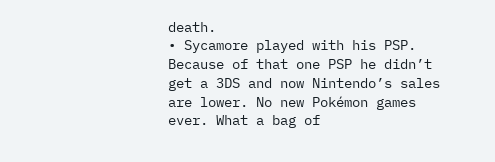death.
• Sycamore played with his PSP. Because of that one PSP he didn’t get a 3DS and now Nintendo’s sales are lower. No new Pokémon games ever. What a bag of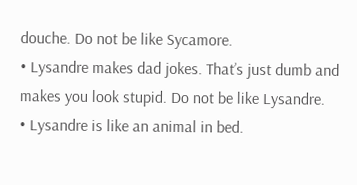douche. Do not be like Sycamore.
• Lysandre makes dad jokes. That’s just dumb and makes you look stupid. Do not be like Lysandre.
• Lysandre is like an animal in bed.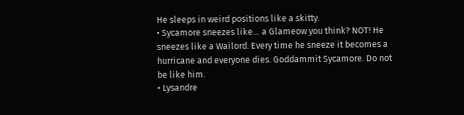He sleeps in weird positions like a skitty.
• Sycamore sneezes like… a Glameow you think? NOT! He sneezes like a Wailord. Every time he sneeze it becomes a hurricane and everyone dies. Goddammit Sycamore. Do not be like him.
• Lysandre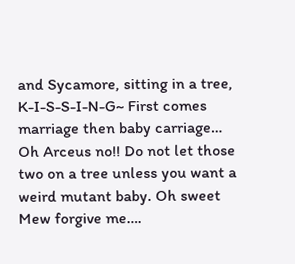and Sycamore, sitting in a tree, K-I-S-S-I-N-G~ First comes marriage then baby carriage… Oh Arceus no!! Do not let those two on a tree unless you want a weird mutant baby. Oh sweet Mew forgive me….